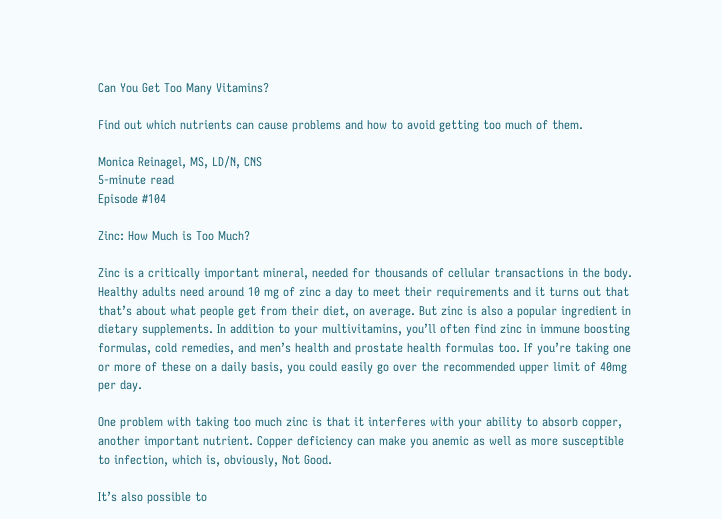Can You Get Too Many Vitamins?

Find out which nutrients can cause problems and how to avoid getting too much of them.

Monica Reinagel, MS, LD/N, CNS
5-minute read
Episode #104

Zinc: How Much is Too Much?

Zinc is a critically important mineral, needed for thousands of cellular transactions in the body. Healthy adults need around 10 mg of zinc a day to meet their requirements and it turns out that that’s about what people get from their diet, on average. But zinc is also a popular ingredient in dietary supplements. In addition to your multivitamins, you’ll often find zinc in immune boosting formulas, cold remedies, and men’s health and prostate health formulas too. If you’re taking one or more of these on a daily basis, you could easily go over the recommended upper limit of 40mg per day.

One problem with taking too much zinc is that it interferes with your ability to absorb copper, another important nutrient. Copper deficiency can make you anemic as well as more susceptible to infection, which is, obviously, Not Good.

It’s also possible to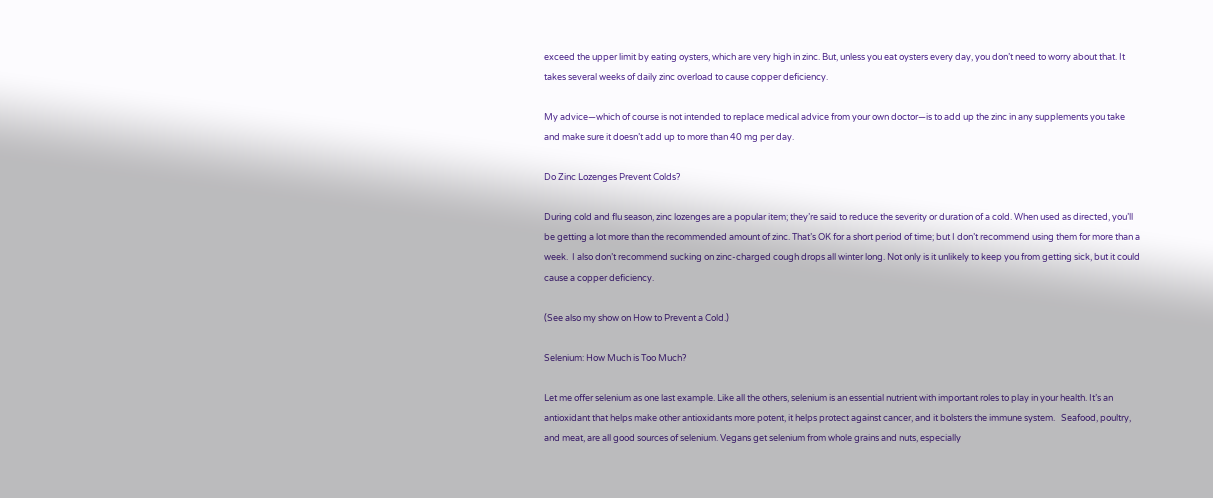exceed the upper limit by eating oysters, which are very high in zinc. But, unless you eat oysters every day, you don’t need to worry about that. It takes several weeks of daily zinc overload to cause copper deficiency.

My advice—which of course is not intended to replace medical advice from your own doctor—is to add up the zinc in any supplements you take and make sure it doesn’t add up to more than 40 mg per day.

Do Zinc Lozenges Prevent Colds?

During cold and flu season, zinc lozenges are a popular item; they’re said to reduce the severity or duration of a cold. When used as directed, you’ll be getting a lot more than the recommended amount of zinc. That’s OK for a short period of time; but I don’t recommend using them for more than a week.  I also don’t recommend sucking on zinc-charged cough drops all winter long. Not only is it unlikely to keep you from getting sick, but it could cause a copper deficiency.

(See also my show on How to Prevent a Cold.)

Selenium: How Much is Too Much?

Let me offer selenium as one last example. Like all the others, selenium is an essential nutrient with important roles to play in your health. It’s an antioxidant that helps make other antioxidants more potent, it helps protect against cancer, and it bolsters the immune system.   Seafood, poultry, and meat, are all good sources of selenium. Vegans get selenium from whole grains and nuts, especially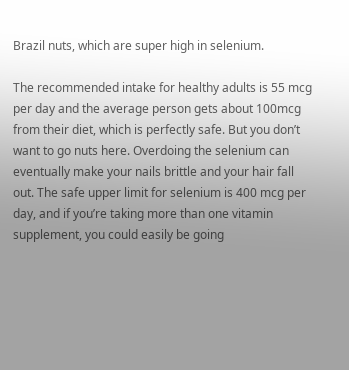Brazil nuts, which are super high in selenium.

The recommended intake for healthy adults is 55 mcg per day and the average person gets about 100mcg from their diet, which is perfectly safe. But you don’t want to go nuts here. Overdoing the selenium can eventually make your nails brittle and your hair fall out. The safe upper limit for selenium is 400 mcg per day, and if you’re taking more than one vitamin supplement, you could easily be going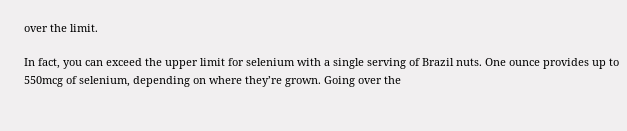over the limit.

In fact, you can exceed the upper limit for selenium with a single serving of Brazil nuts. One ounce provides up to 550mcg of selenium, depending on where they’re grown. Going over the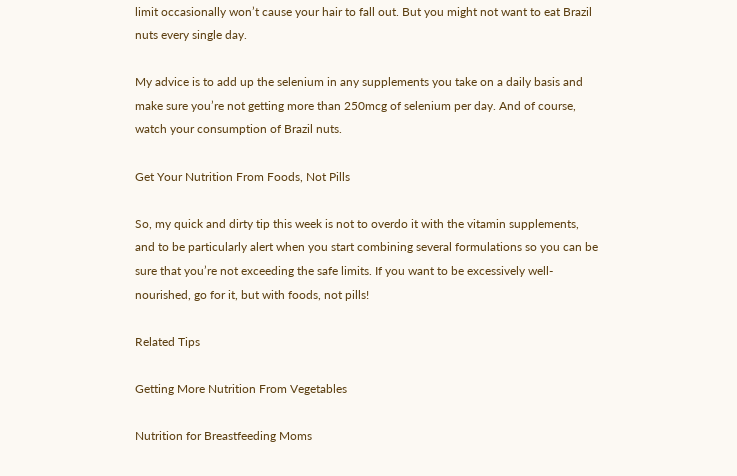limit occasionally won’t cause your hair to fall out. But you might not want to eat Brazil nuts every single day.

My advice is to add up the selenium in any supplements you take on a daily basis and make sure you’re not getting more than 250mcg of selenium per day. And of course, watch your consumption of Brazil nuts.

Get Your Nutrition From Foods, Not Pills

So, my quick and dirty tip this week is not to overdo it with the vitamin supplements, and to be particularly alert when you start combining several formulations so you can be sure that you’re not exceeding the safe limits. If you want to be excessively well-nourished, go for it, but with foods, not pills!

Related Tips

Getting More Nutrition From Vegetables

Nutrition for Breastfeeding Moms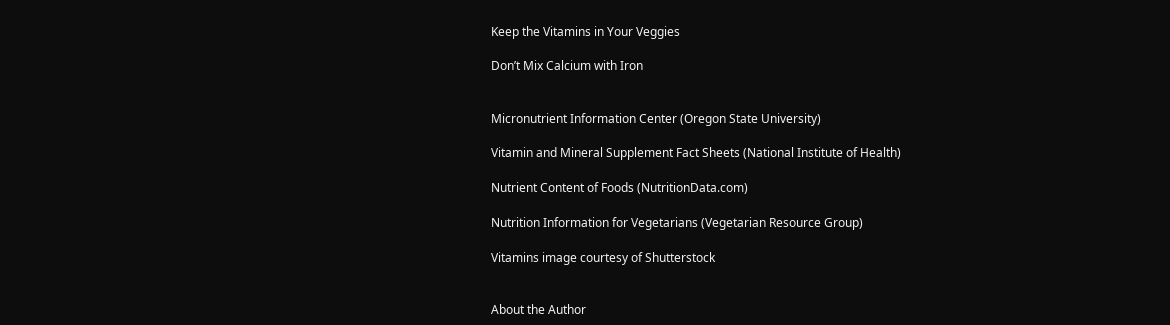Keep the Vitamins in Your Veggies

Don’t Mix Calcium with Iron


Micronutrient Information Center (Oregon State University)

Vitamin and Mineral Supplement Fact Sheets (National Institute of Health)

Nutrient Content of Foods (NutritionData.com)

Nutrition Information for Vegetarians (Vegetarian Resource Group)

Vitamins image courtesy of Shutterstock


About the Author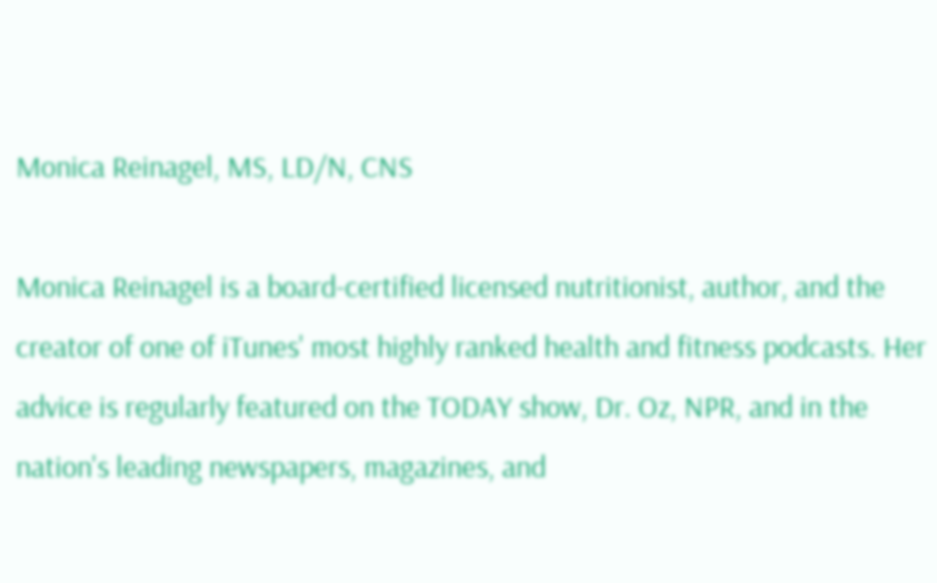Monica Reinagel, MS, LD/N, CNS

Monica Reinagel is a board-certified licensed nutritionist, author, and the creator of one of iTunes' most highly ranked health and fitness podcasts. Her advice is regularly featured on the TODAY show, Dr. Oz, NPR, and in the nation's leading newspapers, magazines, and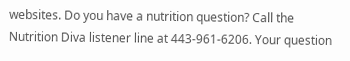websites. Do you have a nutrition question? Call the Nutrition Diva listener line at 443-961-6206. Your question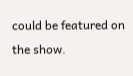could be featured on the show.